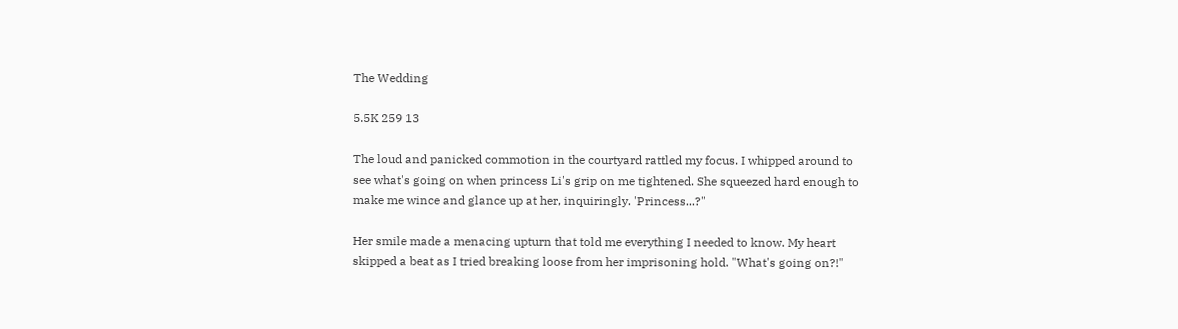The Wedding

5.5K 259 13

The loud and panicked commotion in the courtyard rattled my focus. I whipped around to see what's going on when princess Li's grip on me tightened. She squeezed hard enough to make me wince and glance up at her, inquiringly. 'Princess...?"

Her smile made a menacing upturn that told me everything I needed to know. My heart skipped a beat as I tried breaking loose from her imprisoning hold. "What's going on?!"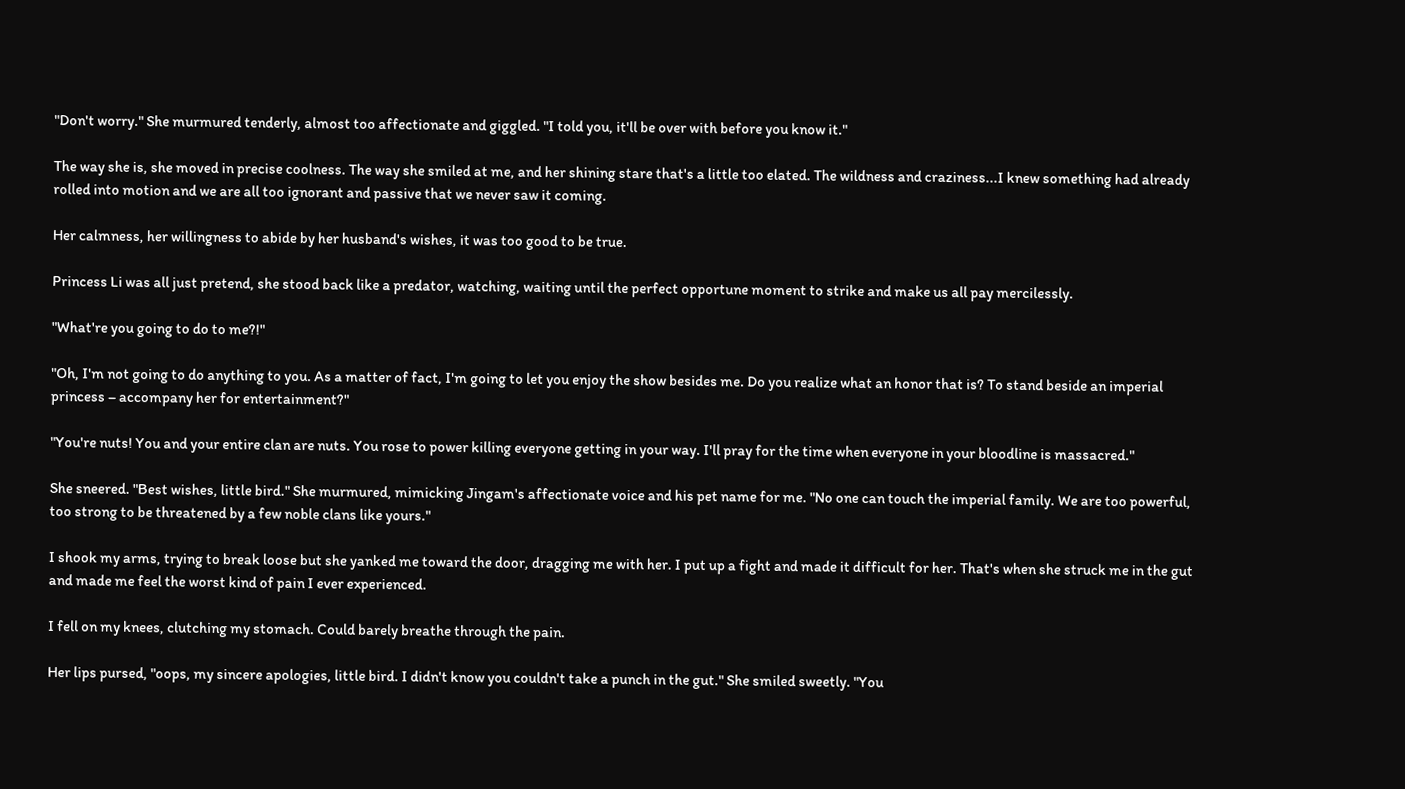"Don't worry." She murmured tenderly, almost too affectionate and giggled. "I told you, it'll be over with before you know it."

The way she is, she moved in precise coolness. The way she smiled at me, and her shining stare that's a little too elated. The wildness and craziness...I knew something had already rolled into motion and we are all too ignorant and passive that we never saw it coming.

Her calmness, her willingness to abide by her husband's wishes, it was too good to be true.

Princess Li was all just pretend, she stood back like a predator, watching, waiting until the perfect opportune moment to strike and make us all pay mercilessly.

"What're you going to do to me?!"

"Oh, I'm not going to do anything to you. As a matter of fact, I'm going to let you enjoy the show besides me. Do you realize what an honor that is? To stand beside an imperial princess – accompany her for entertainment?"

"You're nuts! You and your entire clan are nuts. You rose to power killing everyone getting in your way. I'll pray for the time when everyone in your bloodline is massacred."

She sneered. "Best wishes, little bird." She murmured, mimicking Jingam's affectionate voice and his pet name for me. "No one can touch the imperial family. We are too powerful, too strong to be threatened by a few noble clans like yours."

I shook my arms, trying to break loose but she yanked me toward the door, dragging me with her. I put up a fight and made it difficult for her. That's when she struck me in the gut and made me feel the worst kind of pain I ever experienced.

I fell on my knees, clutching my stomach. Could barely breathe through the pain.

Her lips pursed, "oops, my sincere apologies, little bird. I didn't know you couldn't take a punch in the gut." She smiled sweetly. "You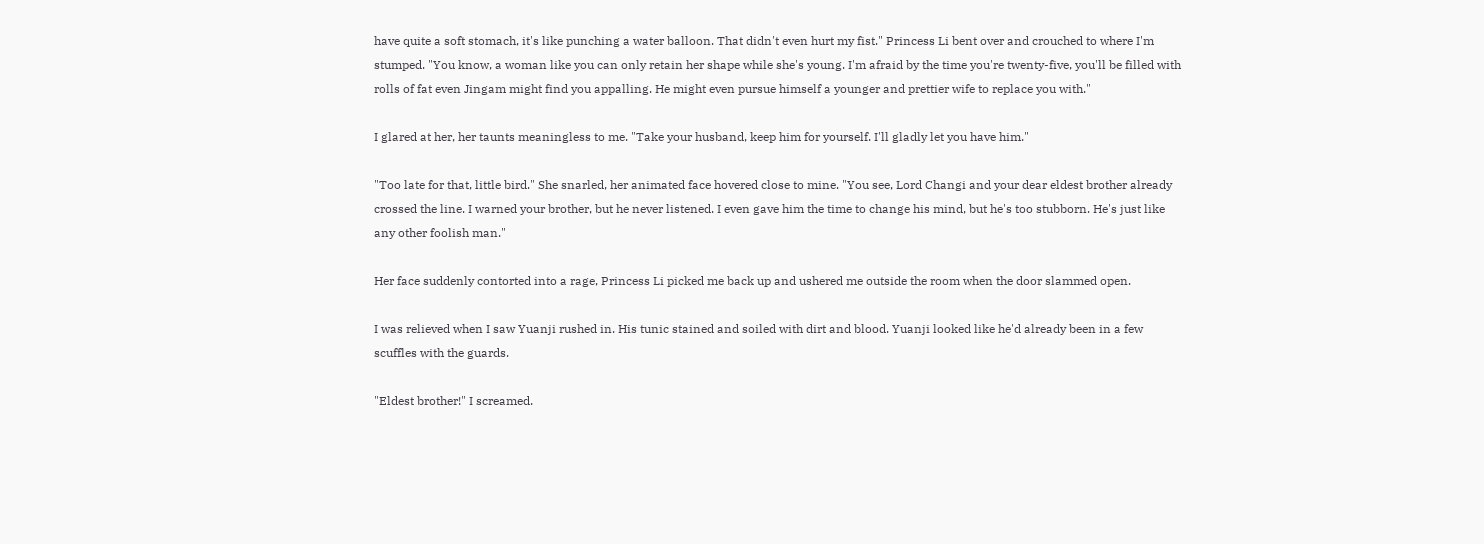have quite a soft stomach, it's like punching a water balloon. That didn't even hurt my fist." Princess Li bent over and crouched to where I'm stumped. "You know, a woman like you can only retain her shape while she's young. I'm afraid by the time you're twenty-five, you'll be filled with rolls of fat even Jingam might find you appalling. He might even pursue himself a younger and prettier wife to replace you with."

I glared at her, her taunts meaningless to me. "Take your husband, keep him for yourself. I'll gladly let you have him."

"Too late for that, little bird." She snarled, her animated face hovered close to mine. "You see, Lord Changi and your dear eldest brother already crossed the line. I warned your brother, but he never listened. I even gave him the time to change his mind, but he's too stubborn. He's just like any other foolish man."

Her face suddenly contorted into a rage, Princess Li picked me back up and ushered me outside the room when the door slammed open.

I was relieved when I saw Yuanji rushed in. His tunic stained and soiled with dirt and blood. Yuanji looked like he'd already been in a few scuffles with the guards.

"Eldest brother!" I screamed.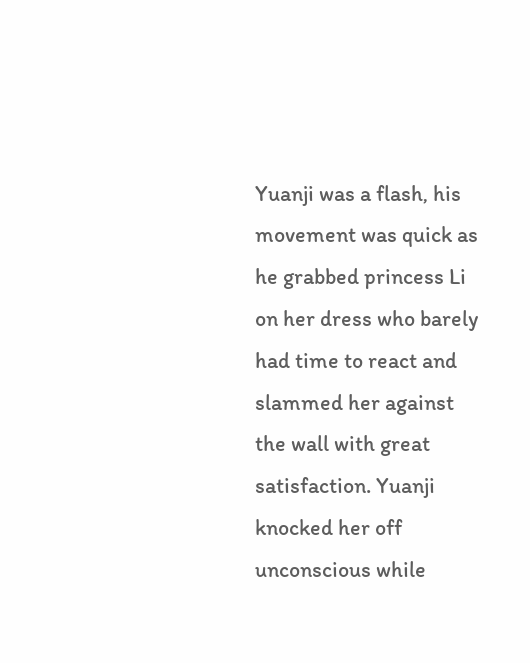Yuanji was a flash, his movement was quick as he grabbed princess Li on her dress who barely had time to react and slammed her against the wall with great satisfaction. Yuanji knocked her off unconscious while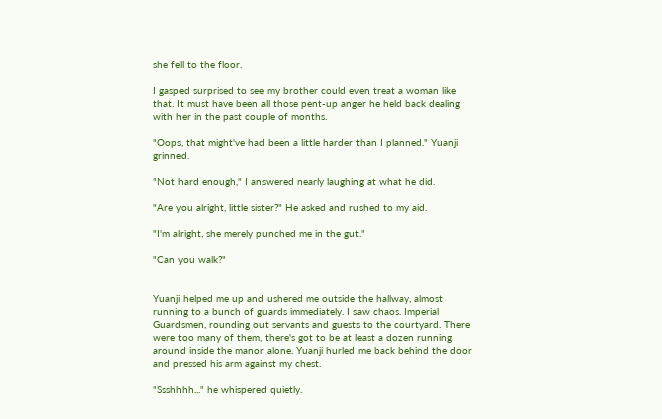she fell to the floor.

I gasped surprised to see my brother could even treat a woman like that. It must have been all those pent-up anger he held back dealing with her in the past couple of months.

"Oops, that might've had been a little harder than I planned." Yuanji grinned.

"Not hard enough," I answered nearly laughing at what he did.

"Are you alright, little sister?" He asked and rushed to my aid.

"I'm alright, she merely punched me in the gut."

"Can you walk?"


Yuanji helped me up and ushered me outside the hallway, almost running to a bunch of guards immediately. I saw chaos. Imperial Guardsmen, rounding out servants and guests to the courtyard. There were too many of them, there's got to be at least a dozen running around inside the manor alone. Yuanji hurled me back behind the door and pressed his arm against my chest.

"Ssshhhh..." he whispered quietly.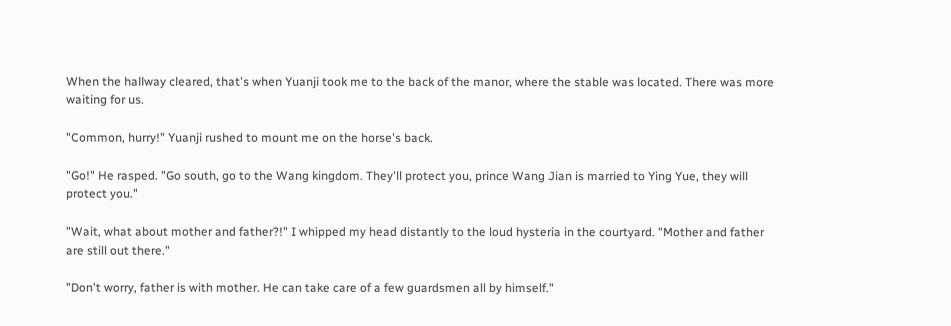When the hallway cleared, that's when Yuanji took me to the back of the manor, where the stable was located. There was more waiting for us.

"Common, hurry!" Yuanji rushed to mount me on the horse's back.

"Go!" He rasped. "Go south, go to the Wang kingdom. They'll protect you, prince Wang Jian is married to Ying Yue, they will protect you."

"Wait, what about mother and father?!" I whipped my head distantly to the loud hysteria in the courtyard. "Mother and father are still out there."

"Don't worry, father is with mother. He can take care of a few guardsmen all by himself."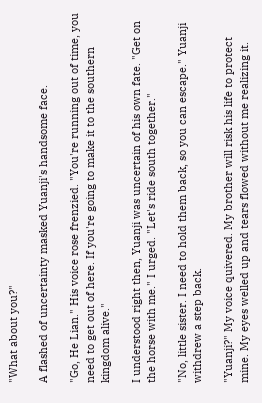"What about you?"

A flashed of uncertainty masked Yuanji's handsome face.

"Go, He Lian." His voice rose frenzied. "You're running out of time, you need to get out of here. If you're going to make it to the southern kingdom alive."

I understood right then, Yuanji was uncertain of his own fate. "Get on the horse with me." I urged. "Let's ride south together."

"No, little sister. I need to hold them back, so you can escape." Yuanji withdrew a step back.

"Yuanji?" My voice quivered. My brother will risk his life to protect mine. My eyes welled up and tears flowed without me realizing it.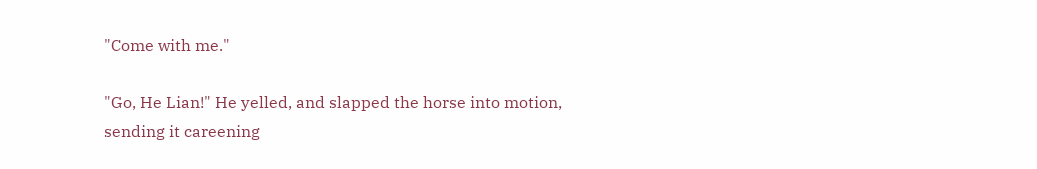"Come with me."

"Go, He Lian!" He yelled, and slapped the horse into motion, sending it careening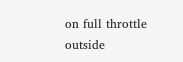on full throttle outside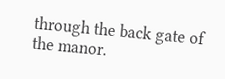through the back gate of the manor.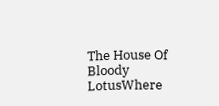The House Of Bloody LotusWhere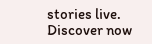stories live. Discover now